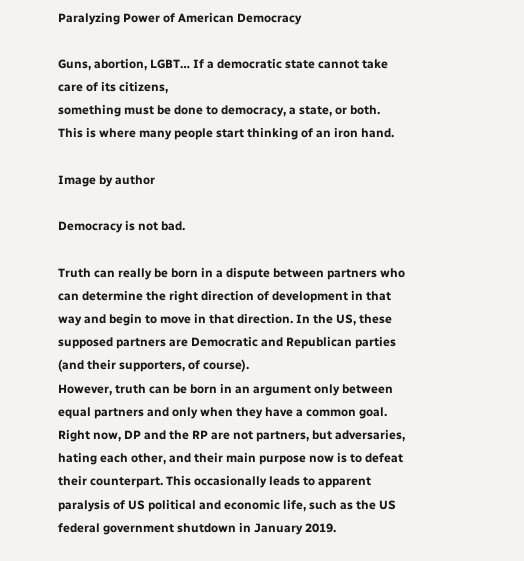Paralyzing Power of American Democracy

Guns, abortion, LGBT… If a democratic state cannot take care of its citizens,
something must be done to democracy, a state, or both.
This is where many people start thinking of an iron hand.

Image by author

Democracy is not bad.

Truth can really be born in a dispute between partners who can determine the right direction of development in that way and begin to move in that direction. In the US, these supposed partners are Democratic and Republican parties (and their supporters, of course).
However, truth can be born in an argument only between equal partners and only when they have a common goal. Right now, DP and the RP are not partners, but adversaries, hating each other, and their main purpose now is to defeat their counterpart. This occasionally leads to apparent paralysis of US political and economic life, such as the US federal government shutdown in January 2019.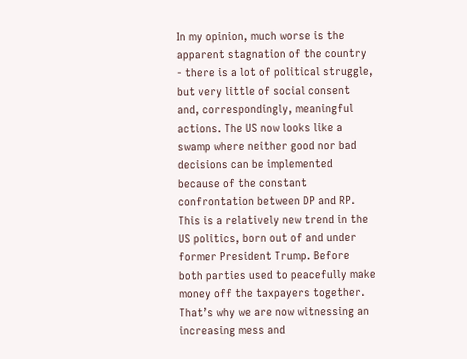In my opinion, much worse is the apparent stagnation of the country - there is a lot of political struggle, but very little of social consent and, correspondingly, meaningful actions. The US now looks like a swamp where neither good nor bad decisions can be implemented because of the constant confrontation between DP and RP. This is a relatively new trend in the US politics, born out of and under former President Trump. Before both parties used to peacefully make money off the taxpayers together. That’s why we are now witnessing an increasing mess and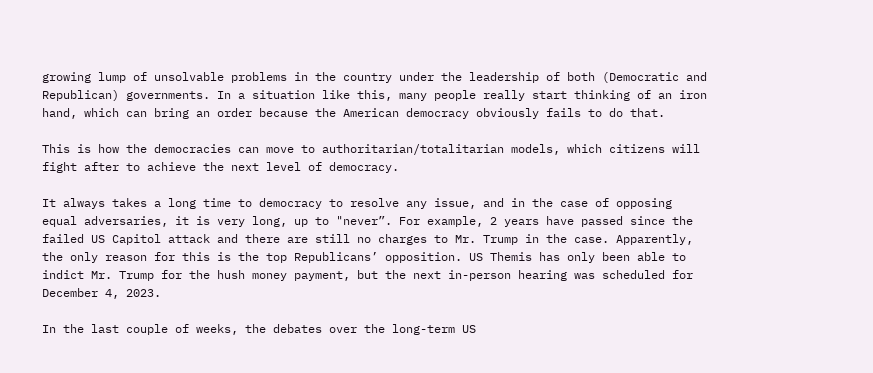growing lump of unsolvable problems in the country under the leadership of both (Democratic and Republican) governments. In a situation like this, many people really start thinking of an iron hand, which can bring an order because the American democracy obviously fails to do that.

This is how the democracies can move to authoritarian/totalitarian models, which citizens will fight after to achieve the next level of democracy.

It always takes a long time to democracy to resolve any issue, and in the case of opposing equal adversaries, it is very long, up to "never”. For example, 2 years have passed since the failed US Capitol attack and there are still no charges to Mr. Trump in the case. Apparently, the only reason for this is the top Republicans’ opposition. US Themis has only been able to indict Mr. Trump for the hush money payment, but the next in-person hearing was scheduled for December 4, 2023.

In the last couple of weeks, the debates over the long-term US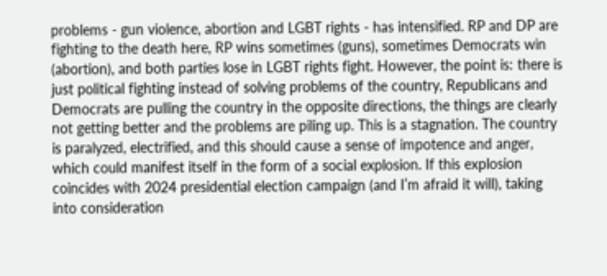problems - gun violence, abortion and LGBT rights - has intensified. RP and DP are fighting to the death here, RP wins sometimes (guns), sometimes Democrats win (abortion), and both parties lose in LGBT rights fight. However, the point is: there is just political fighting instead of solving problems of the country, Republicans and Democrats are pulling the country in the opposite directions, the things are clearly not getting better and the problems are piling up. This is a stagnation. The country is paralyzed, electrified, and this should cause a sense of impotence and anger, which could manifest itself in the form of a social explosion. If this explosion coincides with 2024 presidential election campaign (and I’m afraid it will), taking into consideration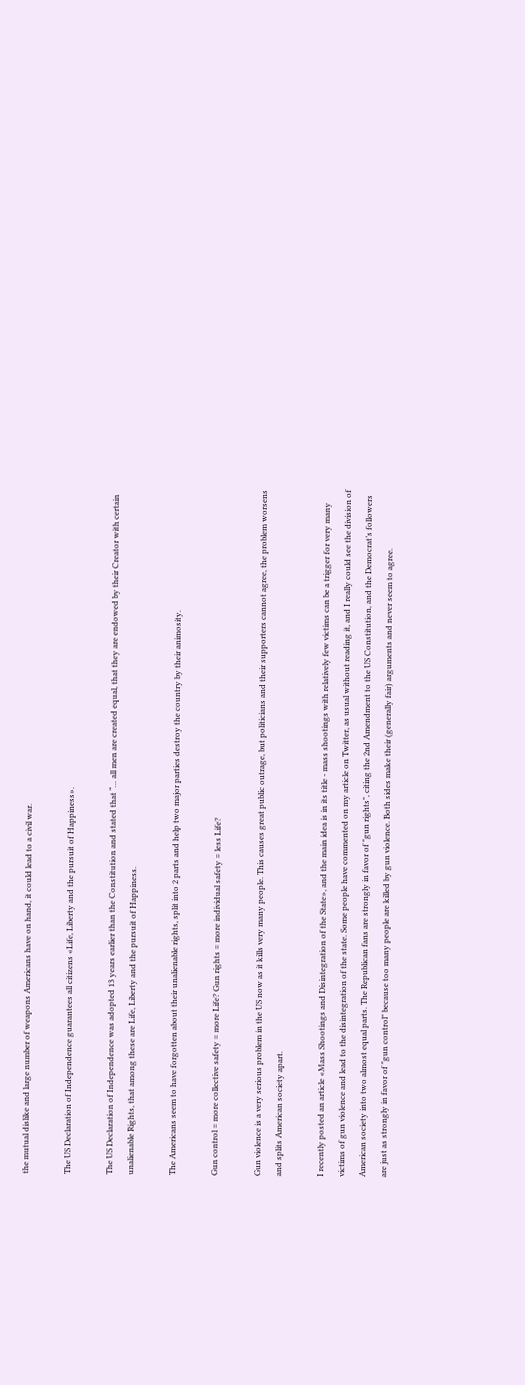the mutual dislike and large number of weapons Americans have on hand, it could lead to a civil war.

The US Declaration of Independence guarantees all citizens «Life, Liberty and the pursuit of Happiness».

The US Declaration of Independence was adopted 13 years earlier than the Constitution and stated that “… all men are created equal, that they are endowed by their Creator with certain unalienable Rights, that among these are Life, Liberty and the pursuit of Happiness.

The Americans seem to have forgotten about their unalienable rights, split into 2 parts and help two major parties destroy the country by their animosity.

Gun control = more collective safety = more Life? Gun rights = more individual safety = less Life?

Gun violence is a very serious problem in the US now as it kills very many people. This causes great public outrage, but politicians and their supporters cannot agree, the problem worsens and splits American society apart.

I recently posted an article «Mass Shootings and Disintegration of the State», and the main idea is in its title - mass shootings with relatively few victims can be a trigger for very many victims of gun violence and lead to the disintegration of the state. Some people have commented on my article on Twitter, as usual without reading it, and I really could see the division of American society into two almost equal parts. The Republican fans are strongly in favor of "gun rights", citing the 2nd Amendment to the US Constitution, and the Democrat’s followers are just as strongly in favor of "gun control" because too many people are killed by gun violence. Both sides make their (generally fair) arguments and never seem to agree.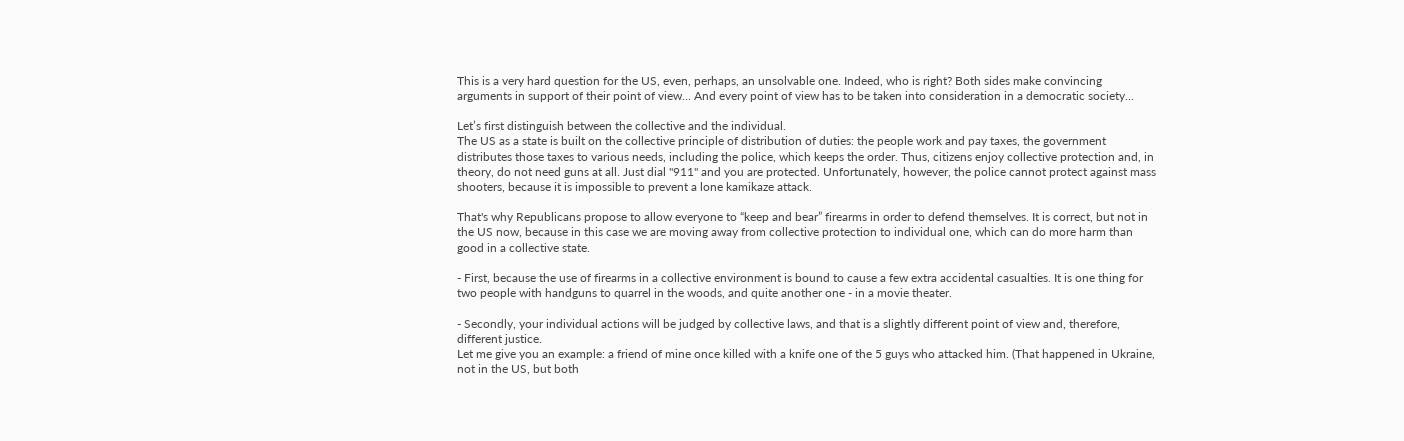This is a very hard question for the US, even, perhaps, an unsolvable one. Indeed, who is right? Both sides make convincing arguments in support of their point of view… And every point of view has to be taken into consideration in a democratic society...

Let’s first distinguish between the collective and the individual.
The US as a state is built on the collective principle of distribution of duties: the people work and pay taxes, the government distributes those taxes to various needs, including the police, which keeps the order. Thus, citizens enjoy collective protection and, in theory, do not need guns at all. Just dial "911" and you are protected. Unfortunately, however, the police cannot protect against mass shooters, because it is impossible to prevent a lone kamikaze attack.

That's why Republicans propose to allow everyone to “keep and bear” firearms in order to defend themselves. It is correct, but not in the US now, because in this case we are moving away from collective protection to individual one, which can do more harm than good in a collective state.

- First, because the use of firearms in a collective environment is bound to cause a few extra accidental casualties. It is one thing for two people with handguns to quarrel in the woods, and quite another one - in a movie theater.

- Secondly, your individual actions will be judged by collective laws, and that is a slightly different point of view and, therefore, different justice.
Let me give you an example: a friend of mine once killed with a knife one of the 5 guys who attacked him. (That happened in Ukraine, not in the US, but both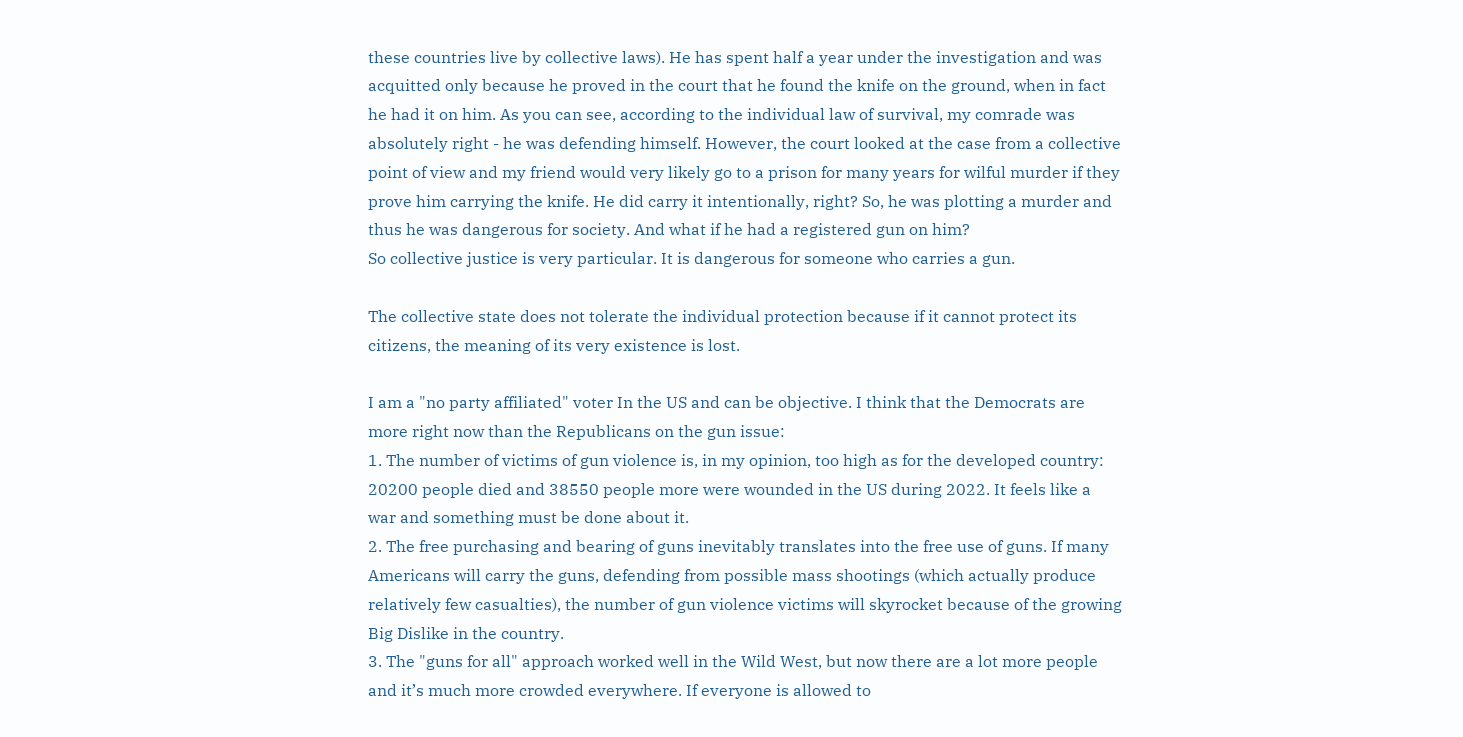these countries live by collective laws). He has spent half a year under the investigation and was acquitted only because he proved in the court that he found the knife on the ground, when in fact he had it on him. As you can see, according to the individual law of survival, my comrade was absolutely right - he was defending himself. However, the court looked at the case from a collective point of view and my friend would very likely go to a prison for many years for wilful murder if they prove him carrying the knife. He did carry it intentionally, right? So, he was plotting a murder and thus he was dangerous for society. And what if he had a registered gun on him?
So collective justice is very particular. It is dangerous for someone who carries a gun.

The collective state does not tolerate the individual protection because if it cannot protect its citizens, the meaning of its very existence is lost.

I am a "no party affiliated" voter In the US and can be objective. I think that the Democrats are more right now than the Republicans on the gun issue:
1. The number of victims of gun violence is, in my opinion, too high as for the developed country: 20200 people died and 38550 people more were wounded in the US during 2022. It feels like a war and something must be done about it.
2. The free purchasing and bearing of guns inevitably translates into the free use of guns. If many Americans will carry the guns, defending from possible mass shootings (which actually produce relatively few casualties), the number of gun violence victims will skyrocket because of the growing Big Dislike in the country.
3. The "guns for all" approach worked well in the Wild West, but now there are a lot more people and it’s much more crowded everywhere. If everyone is allowed to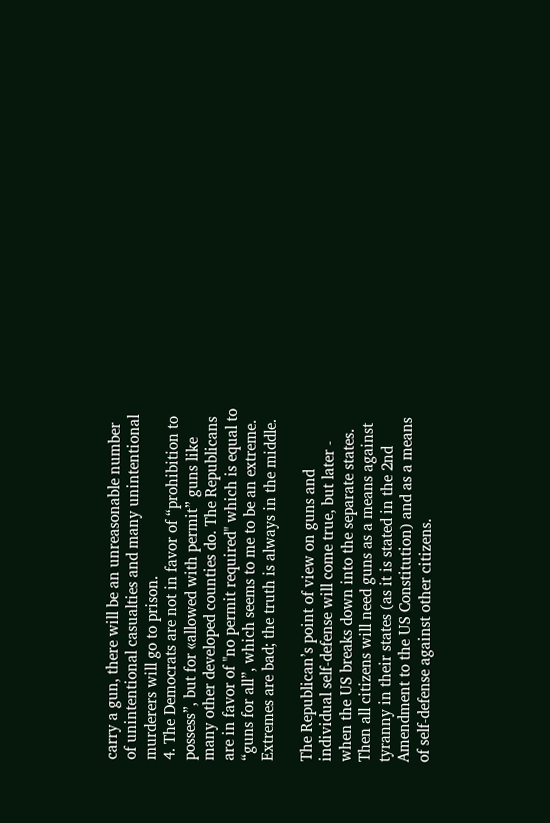carry a gun, there will be an unreasonable number of unintentional casualties and many unintentional murderers will go to prison.
4. The Democrats are not in favor of “prohibition to possess”, but for «allowed with permit” guns like many other developed counties do. The Republicans are in favor of "no permit required" which is equal to “guns for all”, which seems to me to be an extreme. Extremes are bad; the truth is always in the middle.

The Republican’s point of view on guns and individual self-defense will come true, but later - when the US breaks down into the separate states. Then all citizens will need guns as a means against tyranny in their states (as it is stated in the 2nd Amendment to the US Constitution) and as a means of self-defense against other citizens.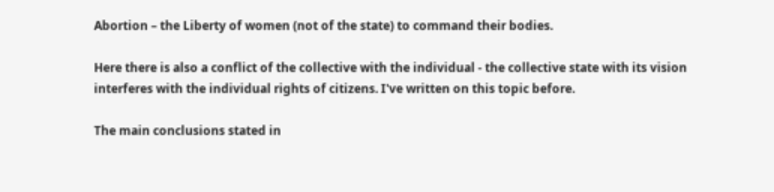Abortion – the Liberty of women (not of the state) to command their bodies.

Here there is also a conflict of the collective with the individual - the collective state with its vision interferes with the individual rights of citizens. I've written on this topic before.

The main conclusions stated in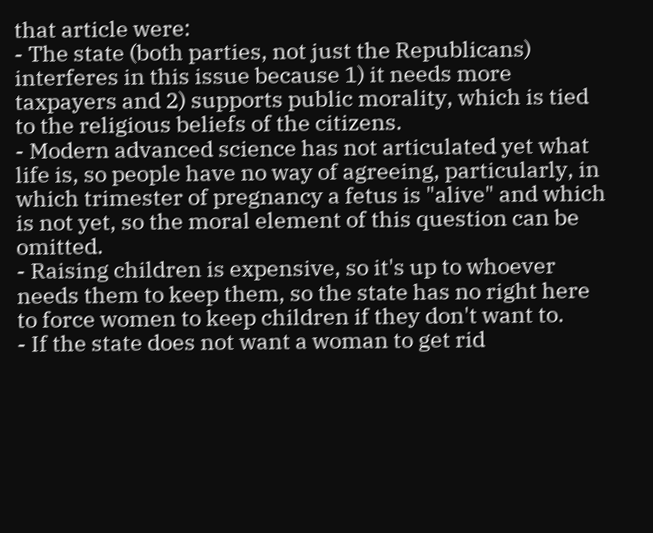that article were:
- The state (both parties, not just the Republicans) interferes in this issue because 1) it needs more taxpayers and 2) supports public morality, which is tied to the religious beliefs of the citizens.
- Modern advanced science has not articulated yet what life is, so people have no way of agreeing, particularly, in which trimester of pregnancy a fetus is "alive" and which is not yet, so the moral element of this question can be omitted.
- Raising children is expensive, so it's up to whoever needs them to keep them, so the state has no right here to force women to keep children if they don't want to.
- If the state does not want a woman to get rid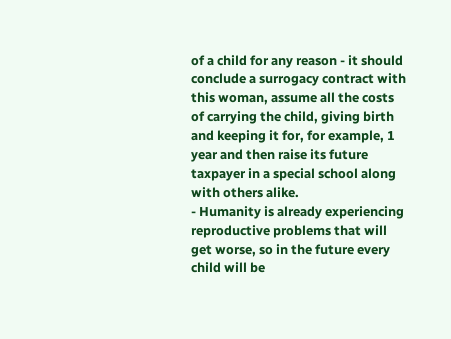of a child for any reason - it should conclude a surrogacy contract with this woman, assume all the costs of carrying the child, giving birth and keeping it for, for example, 1 year and then raise its future taxpayer in a special school along with others alike.
- Humanity is already experiencing reproductive problems that will get worse, so in the future every child will be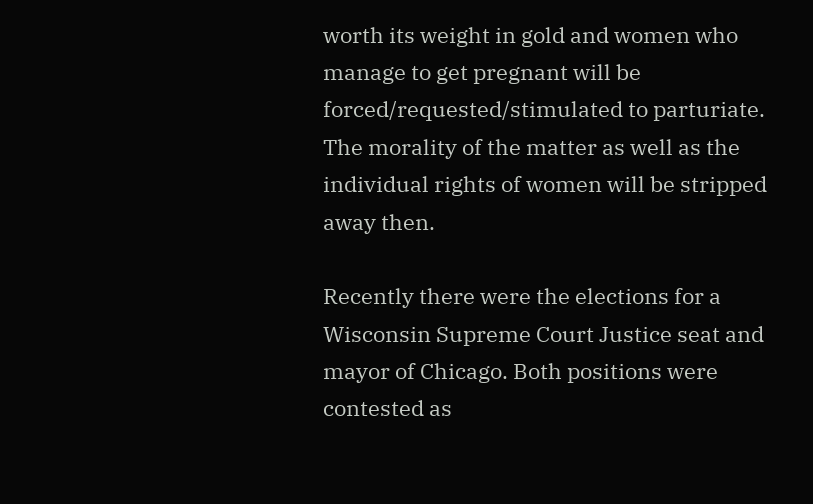worth its weight in gold and women who manage to get pregnant will be forced/requested/stimulated to parturiate. The morality of the matter as well as the individual rights of women will be stripped away then.

Recently there were the elections for a Wisconsin Supreme Court Justice seat and mayor of Chicago. Both positions were contested as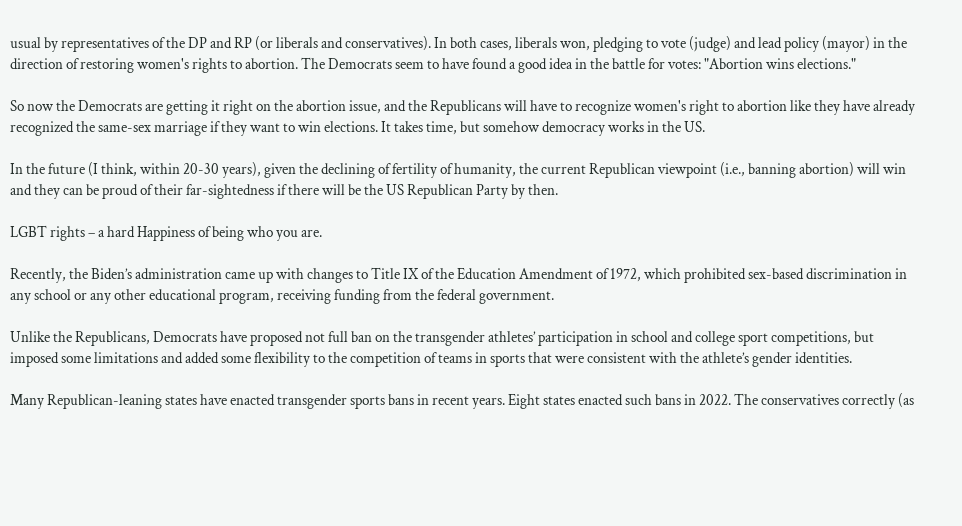usual by representatives of the DP and RP (or liberals and conservatives). In both cases, liberals won, pledging to vote (judge) and lead policy (mayor) in the direction of restoring women's rights to abortion. The Democrats seem to have found a good idea in the battle for votes: "Abortion wins elections."

So now the Democrats are getting it right on the abortion issue, and the Republicans will have to recognize women's right to abortion like they have already recognized the same-sex marriage if they want to win elections. It takes time, but somehow democracy works in the US.

In the future (I think, within 20-30 years), given the declining of fertility of humanity, the current Republican viewpoint (i.e., banning abortion) will win and they can be proud of their far-sightedness if there will be the US Republican Party by then.

LGBT rights – a hard Happiness of being who you are.

Recently, the Biden’s administration came up with changes to Title IX of the Education Amendment of 1972, which prohibited sex-based discrimination in any school or any other educational program, receiving funding from the federal government.

Unlike the Republicans, Democrats have proposed not full ban on the transgender athletes’ participation in school and college sport competitions, but imposed some limitations and added some flexibility to the competition of teams in sports that were consistent with the athlete’s gender identities.

Many Republican-leaning states have enacted transgender sports bans in recent years. Eight states enacted such bans in 2022. The conservatives correctly (as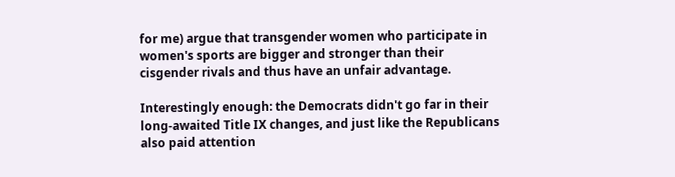for me) argue that transgender women who participate in women's sports are bigger and stronger than their cisgender rivals and thus have an unfair advantage.

Interestingly enough: the Democrats didn't go far in their long-awaited Title IX changes, and just like the Republicans also paid attention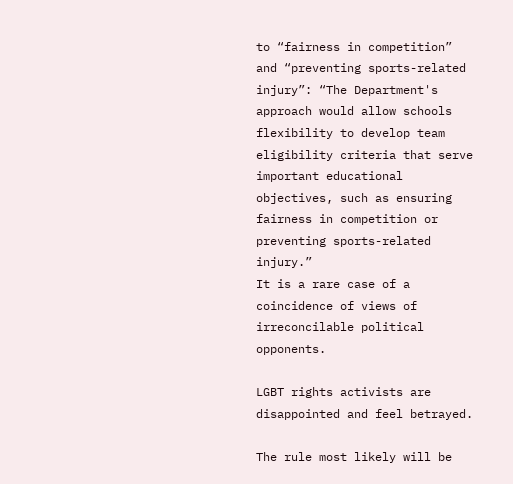to “fairness in competition” and “preventing sports-related injury”: “The Department's approach would allow schools flexibility to develop team eligibility criteria that serve important educational objectives, such as ensuring fairness in competition or preventing sports-related injury.”
It is a rare case of a coincidence of views of irreconcilable political opponents.

LGBT rights activists are disappointed and feel betrayed.

The rule most likely will be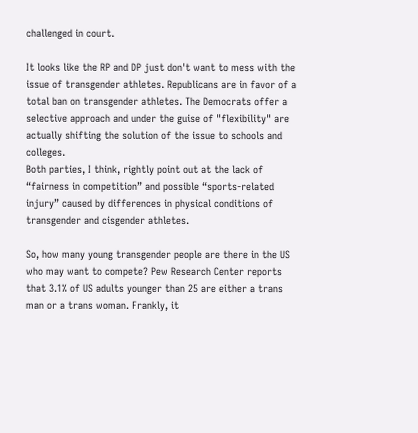challenged in court.

It looks like the RP and DP just don't want to mess with the issue of transgender athletes. Republicans are in favor of a total ban on transgender athletes. The Democrats offer a selective approach and under the guise of "flexibility" are actually shifting the solution of the issue to schools and colleges.
Both parties, I think, rightly point out at the lack of “fairness in competition” and possible “sports-related injury” caused by differences in physical conditions of transgender and cisgender athletes.

So, how many young transgender people are there in the US who may want to compete? Pew Research Center reports that 3.1% of US adults younger than 25 are either a trans man or a trans woman. Frankly, it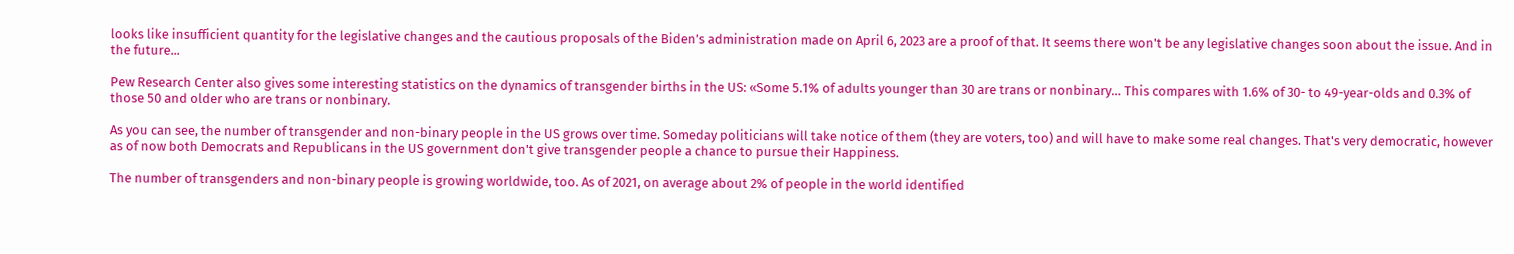looks like insufficient quantity for the legislative changes and the cautious proposals of the Biden’s administration made on April 6, 2023 are a proof of that. It seems there won't be any legislative changes soon about the issue. And in the future...

Pew Research Center also gives some interesting statistics on the dynamics of transgender births in the US: «Some 5.1% of adults younger than 30 are trans or nonbinary… This compares with 1.6% of 30- to 49-year-olds and 0.3% of those 50 and older who are trans or nonbinary.

As you can see, the number of transgender and non-binary people in the US grows over time. Someday politicians will take notice of them (they are voters, too) and will have to make some real changes. That's very democratic, however as of now both Democrats and Republicans in the US government don't give transgender people a chance to pursue their Happiness.

The number of transgenders and non-binary people is growing worldwide, too. As of 2021, on average about 2% of people in the world identified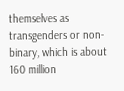themselves as transgenders or non-binary, which is about 160 million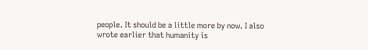people. It should be a little more by now. I also wrote earlier that humanity is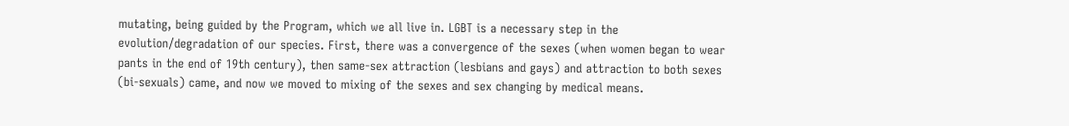mutating, being guided by the Program, which we all live in. LGBT is a necessary step in the evolution/degradation of our species. First, there was a convergence of the sexes (when women began to wear pants in the end of 19th century), then same-sex attraction (lesbians and gays) and attraction to both sexes (bi-sexuals) came, and now we moved to mixing of the sexes and sex changing by medical means.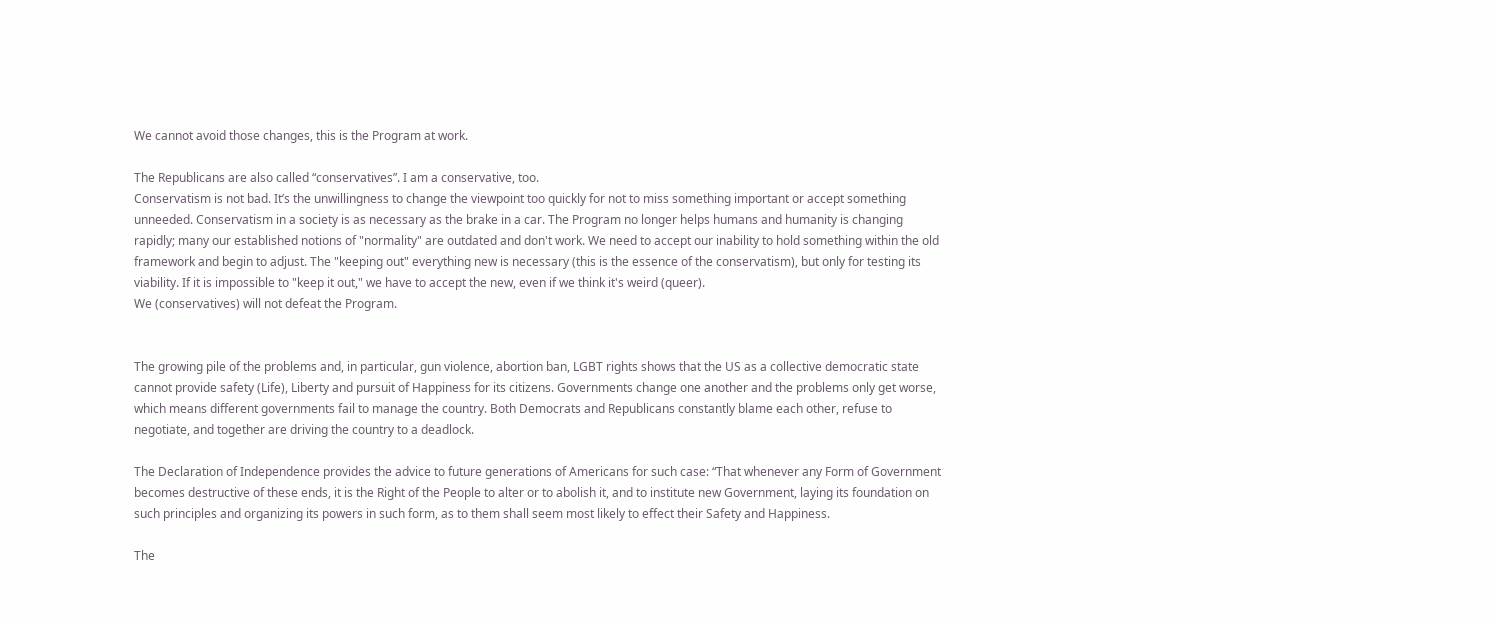We cannot avoid those changes, this is the Program at work.

The Republicans are also called “conservatives”. I am a conservative, too.
Conservatism is not bad. It’s the unwillingness to change the viewpoint too quickly for not to miss something important or accept something unneeded. Conservatism in a society is as necessary as the brake in a car. The Program no longer helps humans and humanity is changing rapidly; many our established notions of "normality" are outdated and don't work. We need to accept our inability to hold something within the old framework and begin to adjust. The "keeping out" everything new is necessary (this is the essence of the conservatism), but only for testing its viability. If it is impossible to "keep it out," we have to accept the new, even if we think it's weird (queer).
We (conservatives) will not defeat the Program.


The growing pile of the problems and, in particular, gun violence, abortion ban, LGBT rights shows that the US as a collective democratic state cannot provide safety (Life), Liberty and pursuit of Happiness for its citizens. Governments change one another and the problems only get worse, which means different governments fail to manage the country. Both Democrats and Republicans constantly blame each other, refuse to negotiate, and together are driving the country to a deadlock.

The Declaration of Independence provides the advice to future generations of Americans for such case: “That whenever any Form of Government becomes destructive of these ends, it is the Right of the People to alter or to abolish it, and to institute new Government, laying its foundation on such principles and organizing its powers in such form, as to them shall seem most likely to effect their Safety and Happiness.

The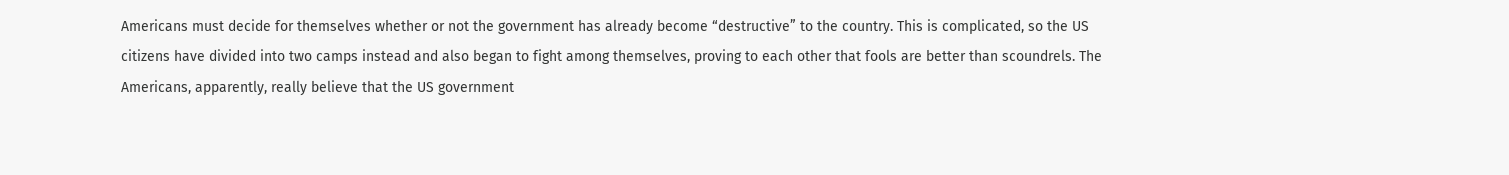Americans must decide for themselves whether or not the government has already become “destructive” to the country. This is complicated, so the US citizens have divided into two camps instead and also began to fight among themselves, proving to each other that fools are better than scoundrels. The Americans, apparently, really believe that the US government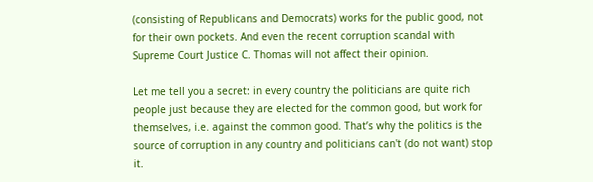(consisting of Republicans and Democrats) works for the public good, not for their own pockets. And even the recent corruption scandal with Supreme Court Justice C. Thomas will not affect their opinion.

Let me tell you a secret: in every country the politicians are quite rich people just because they are elected for the common good, but work for themselves, i.e. against the common good. That’s why the politics is the source of corruption in any country and politicians can't (do not want) stop it.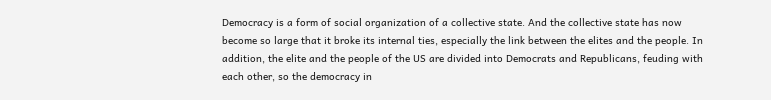Democracy is a form of social organization of a collective state. And the collective state has now become so large that it broke its internal ties, especially the link between the elites and the people. In addition, the elite and the people of the US are divided into Democrats and Republicans, feuding with each other, so the democracy in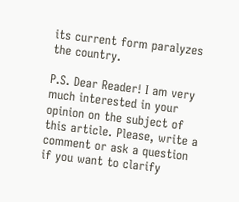its current form paralyzes the country.

P.S. Dear Reader! I am very much interested in your opinion on the subject of this article. Please, write a comment or ask a question if you want to clarify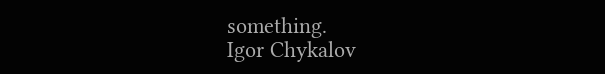something.
Igor Chykalov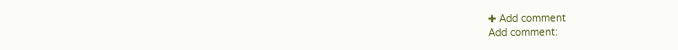✚ Add comment
Add comment: